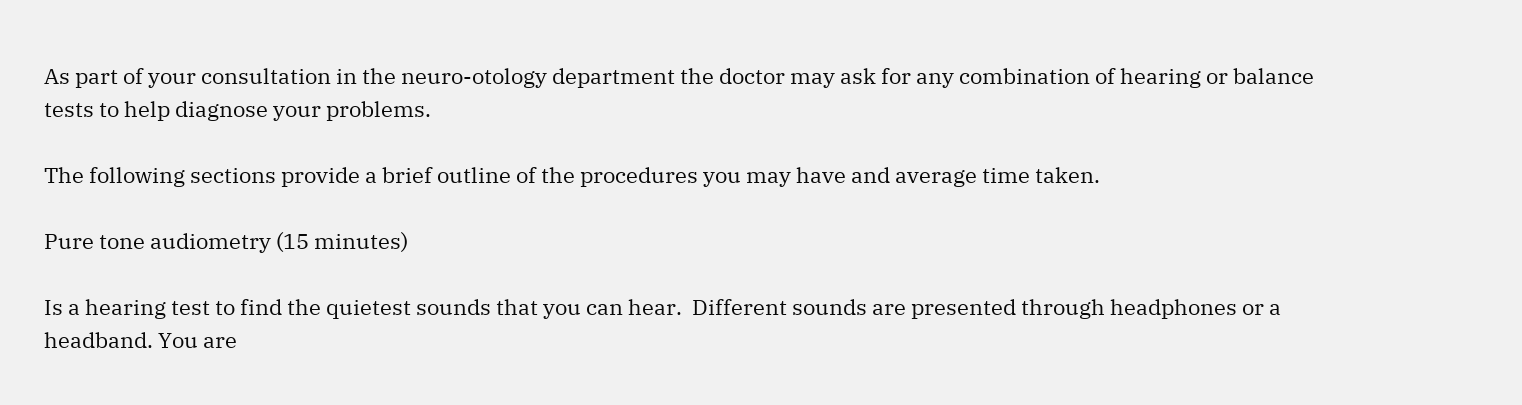As part of your consultation in the neuro-otology department the doctor may ask for any combination of hearing or balance tests to help diagnose your problems.

The following sections provide a brief outline of the procedures you may have and average time taken.

Pure tone audiometry (15 minutes)

Is a hearing test to find the quietest sounds that you can hear.  Different sounds are presented through headphones or a headband. You are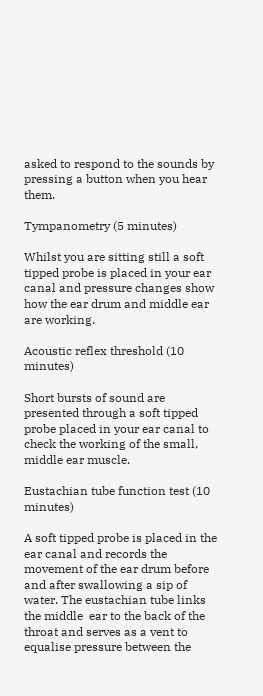asked to respond to the sounds by pressing a button when you hear them.

Tympanometry (5 minutes)

Whilst you are sitting still a soft tipped probe is placed in your ear canal and pressure changes show how the ear drum and middle ear are working.

Acoustic reflex threshold (10 minutes)

Short bursts of sound are presented through a soft tipped probe placed in your ear canal to check the working of the small, middle ear muscle.

Eustachian tube function test (10 minutes)

A soft tipped probe is placed in the ear canal and records the movement of the ear drum before and after swallowing a sip of water. The eustachian tube links the middle  ear to the back of the throat and serves as a vent to equalise pressure between the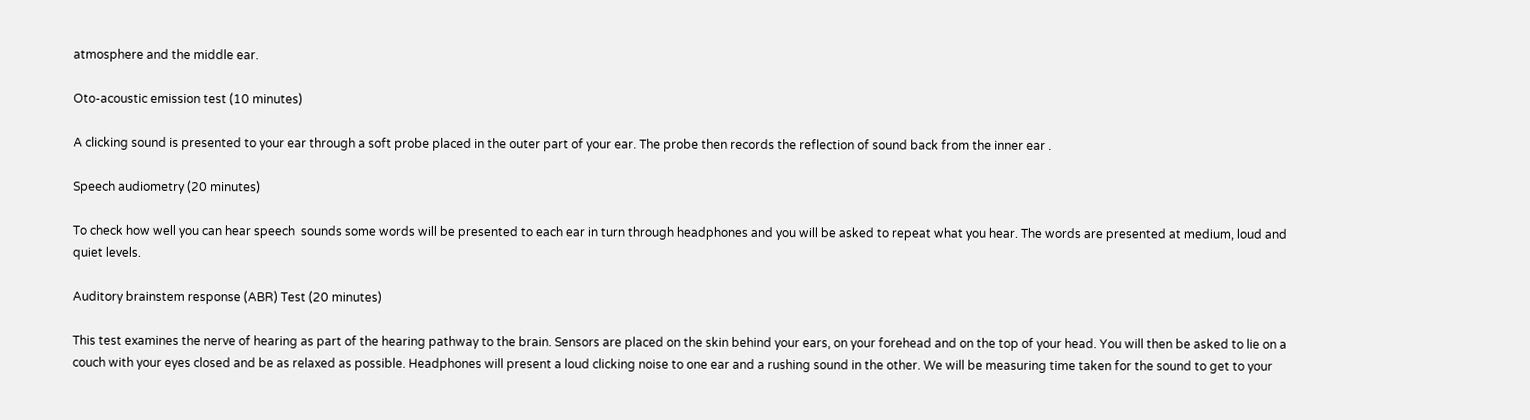atmosphere and the middle ear.

Oto-acoustic emission test (10 minutes)

A clicking sound is presented to your ear through a soft probe placed in the outer part of your ear. The probe then records the reflection of sound back from the inner ear .

Speech audiometry (20 minutes)

To check how well you can hear speech  sounds some words will be presented to each ear in turn through headphones and you will be asked to repeat what you hear. The words are presented at medium, loud and quiet levels.

Auditory brainstem response (ABR) Test (20 minutes)

This test examines the nerve of hearing as part of the hearing pathway to the brain. Sensors are placed on the skin behind your ears, on your forehead and on the top of your head. You will then be asked to lie on a couch with your eyes closed and be as relaxed as possible. Headphones will present a loud clicking noise to one ear and a rushing sound in the other. We will be measuring time taken for the sound to get to your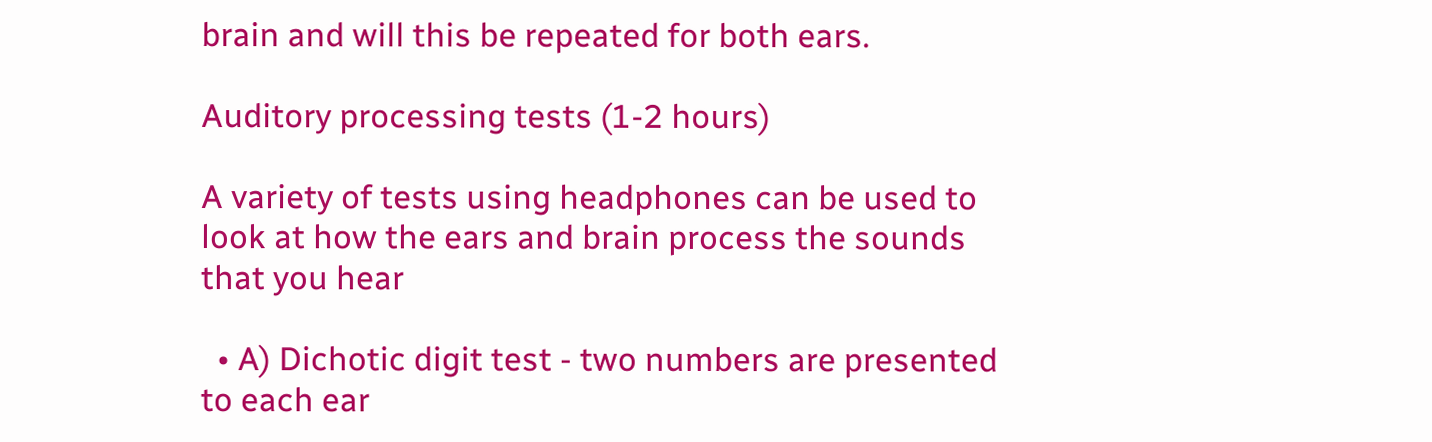brain and will this be repeated for both ears.

Auditory processing tests (1-2 hours)

A variety of tests using headphones can be used to look at how the ears and brain process the sounds that you hear

  • A) Dichotic digit test - two numbers are presented to each ear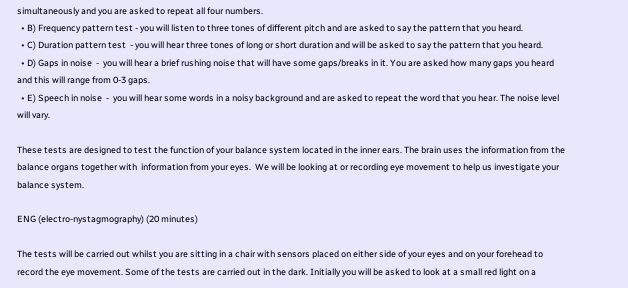simultaneously and you are asked to repeat all four numbers.
  • B) Frequency pattern test - you will listen to three tones of different pitch and are asked to say the pattern that you heard.
  • C) Duration pattern test  - you will hear three tones of long or short duration and will be asked to say the pattern that you heard.
  • D) Gaps in noise  -  you will hear a brief rushing noise that will have some gaps/breaks in it. You are asked how many gaps you heard and this will range from 0-3 gaps.
  • E) Speech in noise  -  you will hear some words in a noisy background and are asked to repeat the word that you hear. The noise level will vary.

These tests are designed to test the function of your balance system located in the inner ears. The brain uses the information from the balance organs together with  information from your eyes.  We will be looking at or recording eye movement to help us investigate your balance system.

ENG (electro-nystagmography) (20 minutes)

The tests will be carried out whilst you are sitting in a chair with sensors placed on either side of your eyes and on your forehead to record the eye movement. Some of the tests are carried out in the dark. Initially you will be asked to look at a small red light on a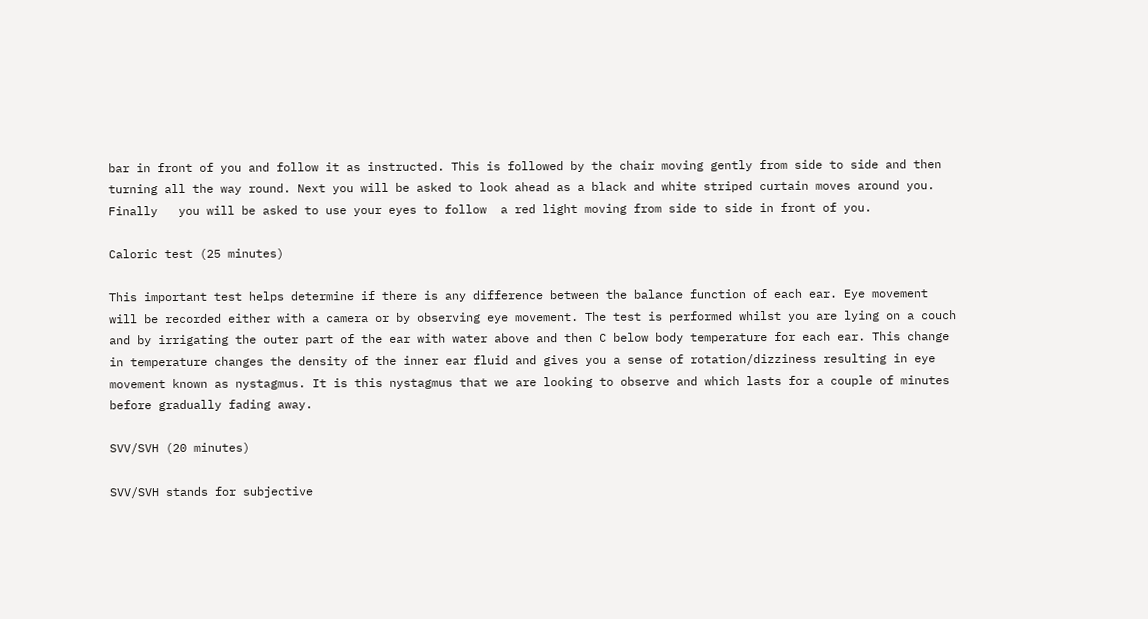bar in front of you and follow it as instructed. This is followed by the chair moving gently from side to side and then turning all the way round. Next you will be asked to look ahead as a black and white striped curtain moves around you. Finally   you will be asked to use your eyes to follow  a red light moving from side to side in front of you.

Caloric test (25 minutes)

This important test helps determine if there is any difference between the balance function of each ear. Eye movement will be recorded either with a camera or by observing eye movement. The test is performed whilst you are lying on a couch and by irrigating the outer part of the ear with water above and then C below body temperature for each ear. This change in temperature changes the density of the inner ear fluid and gives you a sense of rotation/dizziness resulting in eye movement known as nystagmus. It is this nystagmus that we are looking to observe and which lasts for a couple of minutes before gradually fading away.

SVV/SVH (20 minutes)

SVV/SVH stands for subjective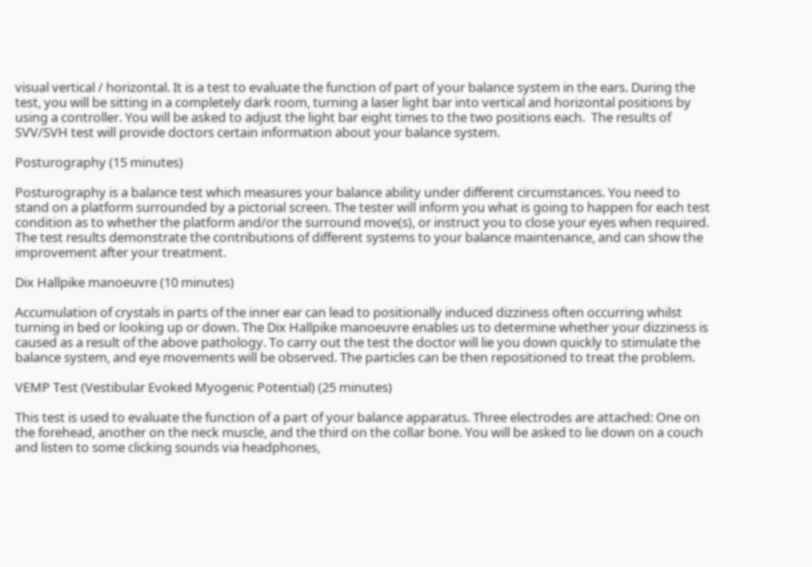visual vertical / horizontal. It is a test to evaluate the function of part of your balance system in the ears. During the test, you will be sitting in a completely dark room, turning a laser light bar into vertical and horizontal positions by using a controller. You will be asked to adjust the light bar eight times to the two positions each.  The results of SVV/SVH test will provide doctors certain information about your balance system.

Posturography (15 minutes)

Posturography is a balance test which measures your balance ability under different circumstances. You need to stand on a platform surrounded by a pictorial screen. The tester will inform you what is going to happen for each test condition as to whether the platform and/or the surround move(s), or instruct you to close your eyes when required. The test results demonstrate the contributions of different systems to your balance maintenance, and can show the improvement after your treatment.

Dix Hallpike manoeuvre (10 minutes)

Accumulation of crystals in parts of the inner ear can lead to positionally induced dizziness often occurring whilst turning in bed or looking up or down. The Dix Hallpike manoeuvre enables us to determine whether your dizziness is caused as a result of the above pathology. To carry out the test the doctor will lie you down quickly to stimulate the balance system, and eye movements will be observed. The particles can be then repositioned to treat the problem.

VEMP Test (Vestibular Evoked Myogenic Potential) (25 minutes)

This test is used to evaluate the function of a part of your balance apparatus. Three electrodes are attached: One on the forehead, another on the neck muscle, and the third on the collar bone. You will be asked to lie down on a couch and listen to some clicking sounds via headphones,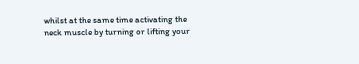whilst at the same time activating the neck muscle by turning or lifting your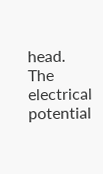head. The electrical potential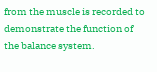from the muscle is recorded to demonstrate the function of the balance system.